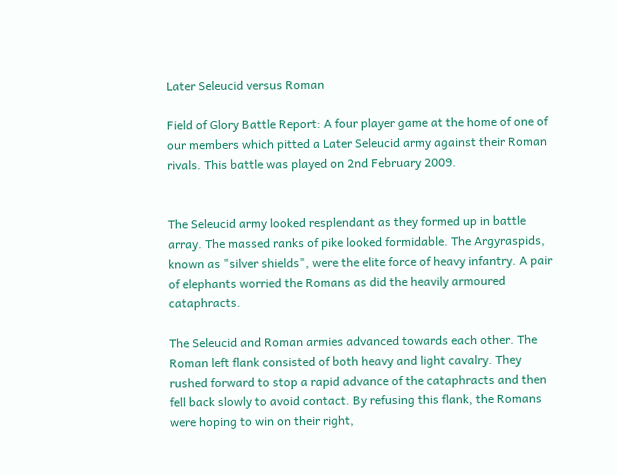Later Seleucid versus Roman

Field of Glory Battle Report: A four player game at the home of one of our members which pitted a Later Seleucid army against their Roman rivals. This battle was played on 2nd February 2009.


The Seleucid army looked resplendant as they formed up in battle array. The massed ranks of pike looked formidable. The Argyraspids, known as "silver shields", were the elite force of heavy infantry. A pair of elephants worried the Romans as did the heavily armoured cataphracts.

The Seleucid and Roman armies advanced towards each other. The Roman left flank consisted of both heavy and light cavalry. They rushed forward to stop a rapid advance of the cataphracts and then fell back slowly to avoid contact. By refusing this flank, the Romans were hoping to win on their right,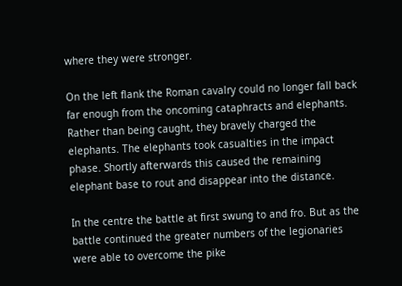where they were stronger.

On the left flank the Roman cavalry could no longer fall back far enough from the oncoming cataphracts and elephants. Rather than being caught, they bravely charged the elephants. The elephants took casualties in the impact phase. Shortly afterwards this caused the remaining elephant base to rout and disappear into the distance.

In the centre the battle at first swung to and fro. But as the battle continued the greater numbers of the legionaries were able to overcome the pike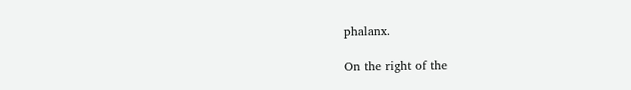phalanx.

On the right of the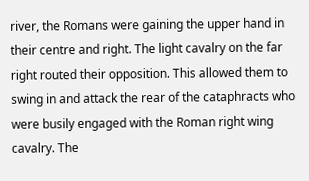river, the Romans were gaining the upper hand in their centre and right. The light cavalry on the far right routed their opposition. This allowed them to swing in and attack the rear of the cataphracts who were busily engaged with the Roman right wing cavalry. The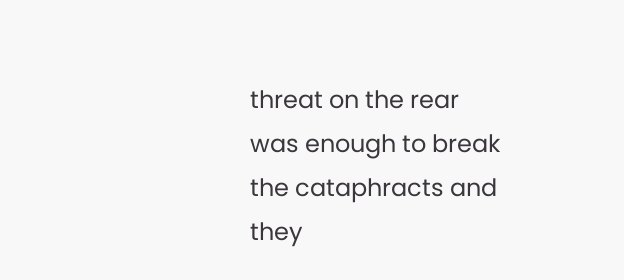threat on the rear was enough to break the cataphracts and they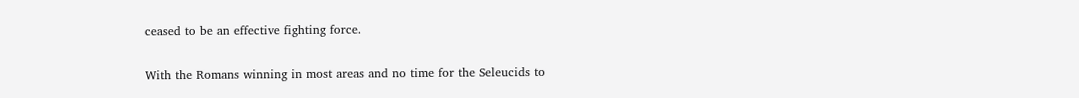ceased to be an effective fighting force.

With the Romans winning in most areas and no time for the Seleucids to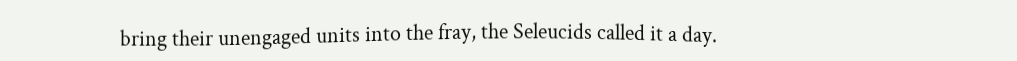bring their unengaged units into the fray, the Seleucids called it a day.